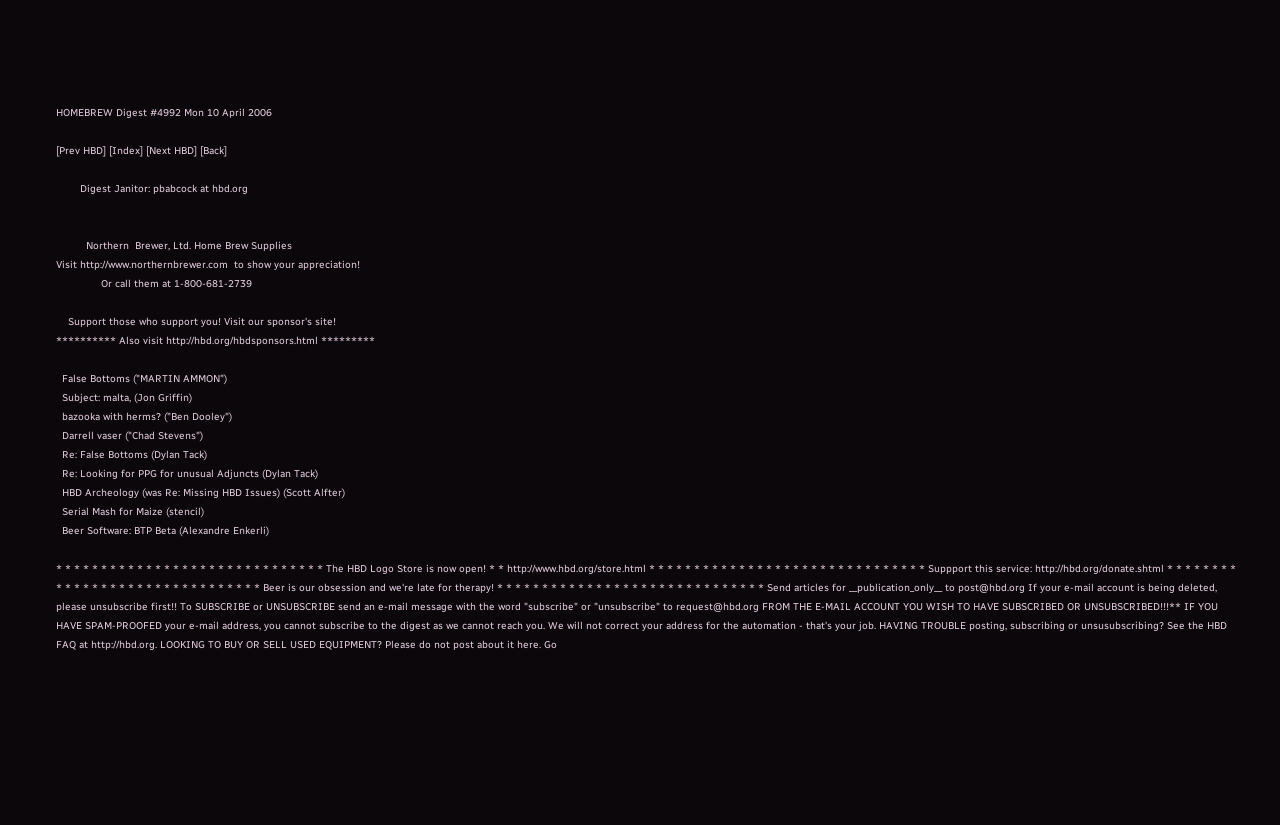HOMEBREW Digest #4992 Mon 10 April 2006

[Prev HBD] [Index] [Next HBD] [Back]

        Digest Janitor: pbabcock at hbd.org


          Northern  Brewer, Ltd. Home Brew Supplies
Visit http://www.northernbrewer.com  to show your appreciation!
               Or call them at 1-800-681-2739

    Support those who support you! Visit our sponsor's site!
********** Also visit http://hbd.org/hbdsponsors.html *********

  False Bottoms ("MARTIN AMMON")
  Subject: malta, (Jon Griffin)
  bazooka with herms? ("Ben Dooley")
  Darrell vaser ("Chad Stevens")
  Re: False Bottoms (Dylan Tack)
  Re: Looking for PPG for unusual Adjuncts (Dylan Tack)
  HBD Archeology (was Re: Missing HBD Issues) (Scott Alfter)
  Serial Mash for Maize (stencil)
  Beer Software: BTP Beta (Alexandre Enkerli)

* * * * * * * * * * * * * * * * * * * * * * * * * * * * * * The HBD Logo Store is now open! * * http://www.hbd.org/store.html * * * * * * * * * * * * * * * * * * * * * * * * * * * * * * * Suppport this service: http://hbd.org/donate.shtml * * * * * * * * * * * * * * * * * * * * * * * * * * * * * * * Beer is our obsession and we're late for therapy! * * * * * * * * * * * * * * * * * * * * * * * * * * * * * * Send articles for __publication_only__ to post@hbd.org If your e-mail account is being deleted, please unsubscribe first!! To SUBSCRIBE or UNSUBSCRIBE send an e-mail message with the word "subscribe" or "unsubscribe" to request@hbd.org FROM THE E-MAIL ACCOUNT YOU WISH TO HAVE SUBSCRIBED OR UNSUBSCRIBED!!!** IF YOU HAVE SPAM-PROOFED your e-mail address, you cannot subscribe to the digest as we cannot reach you. We will not correct your address for the automation - that's your job. HAVING TROUBLE posting, subscribing or unsusubscribing? See the HBD FAQ at http://hbd.org. LOOKING TO BUY OR SELL USED EQUIPMENT? Please do not post about it here. Go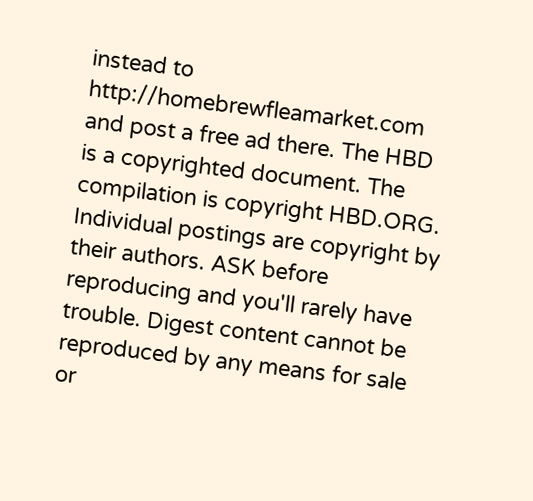instead to http://homebrewfleamarket.com and post a free ad there. The HBD is a copyrighted document. The compilation is copyright HBD.ORG. Individual postings are copyright by their authors. ASK before reproducing and you'll rarely have trouble. Digest content cannot be reproduced by any means for sale or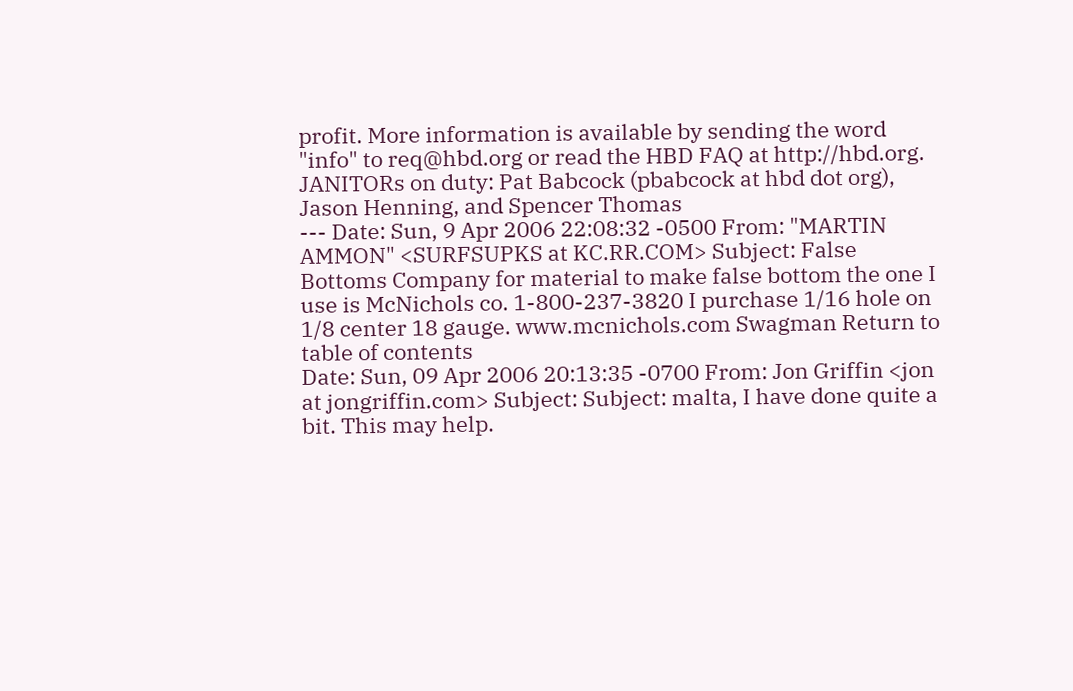profit. More information is available by sending the word "info" to req@hbd.org or read the HBD FAQ at http://hbd.org. JANITORs on duty: Pat Babcock (pbabcock at hbd dot org), Jason Henning, and Spencer Thomas
--- Date: Sun, 9 Apr 2006 22:08:32 -0500 From: "MARTIN AMMON" <SURFSUPKS at KC.RR.COM> Subject: False Bottoms Company for material to make false bottom the one I use is McNichols co. 1-800-237-3820 I purchase 1/16 hole on 1/8 center 18 gauge. www.mcnichols.com Swagman Return to table of contents
Date: Sun, 09 Apr 2006 20:13:35 -0700 From: Jon Griffin <jon at jongriffin.com> Subject: Subject: malta, I have done quite a bit. This may help.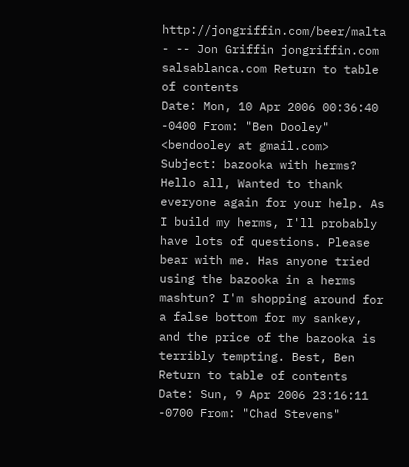http://jongriffin.com/beer/malta - -- Jon Griffin jongriffin.com salsablanca.com Return to table of contents
Date: Mon, 10 Apr 2006 00:36:40 -0400 From: "Ben Dooley" <bendooley at gmail.com> Subject: bazooka with herms? Hello all, Wanted to thank everyone again for your help. As I build my herms, I'll probably have lots of questions. Please bear with me. Has anyone tried using the bazooka in a herms mashtun? I'm shopping around for a false bottom for my sankey, and the price of the bazooka is terribly tempting. Best, Ben Return to table of contents
Date: Sun, 9 Apr 2006 23:16:11 -0700 From: "Chad Stevens"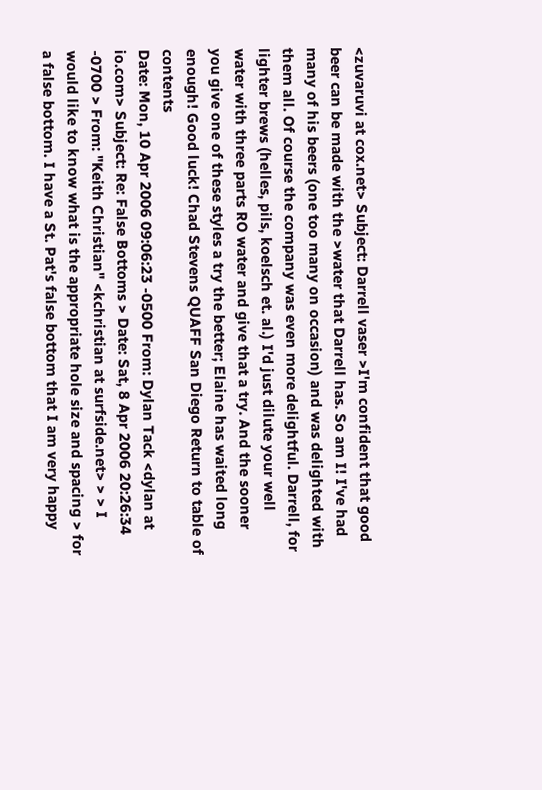<zuvaruvi at cox.net> Subject: Darrell vaser >I'm confident that good beer can be made with the >water that Darrell has. So am I! I've had many of his beers (one too many on occasion) and was delighted with them all. Of course the company was even more delightful. Darrell, for lighter brews (helles, pils, koelsch et. al.) I'd just dilute your well water with three parts RO water and give that a try. And the sooner you give one of these styles a try the better; Elaine has waited long enough! Good luck! Chad Stevens QUAFF San Diego Return to table of contents
Date: Mon, 10 Apr 2006 09:06:23 -0500 From: Dylan Tack <dylan at io.com> Subject: Re: False Bottoms > Date: Sat, 8 Apr 2006 20:26:34 -0700 > From: "Keith Christian" <kchristian at surfside.net> > > I would like to know what is the appropriate hole size and spacing > for a false bottom. I have a St. Pat's false bottom that I am very happy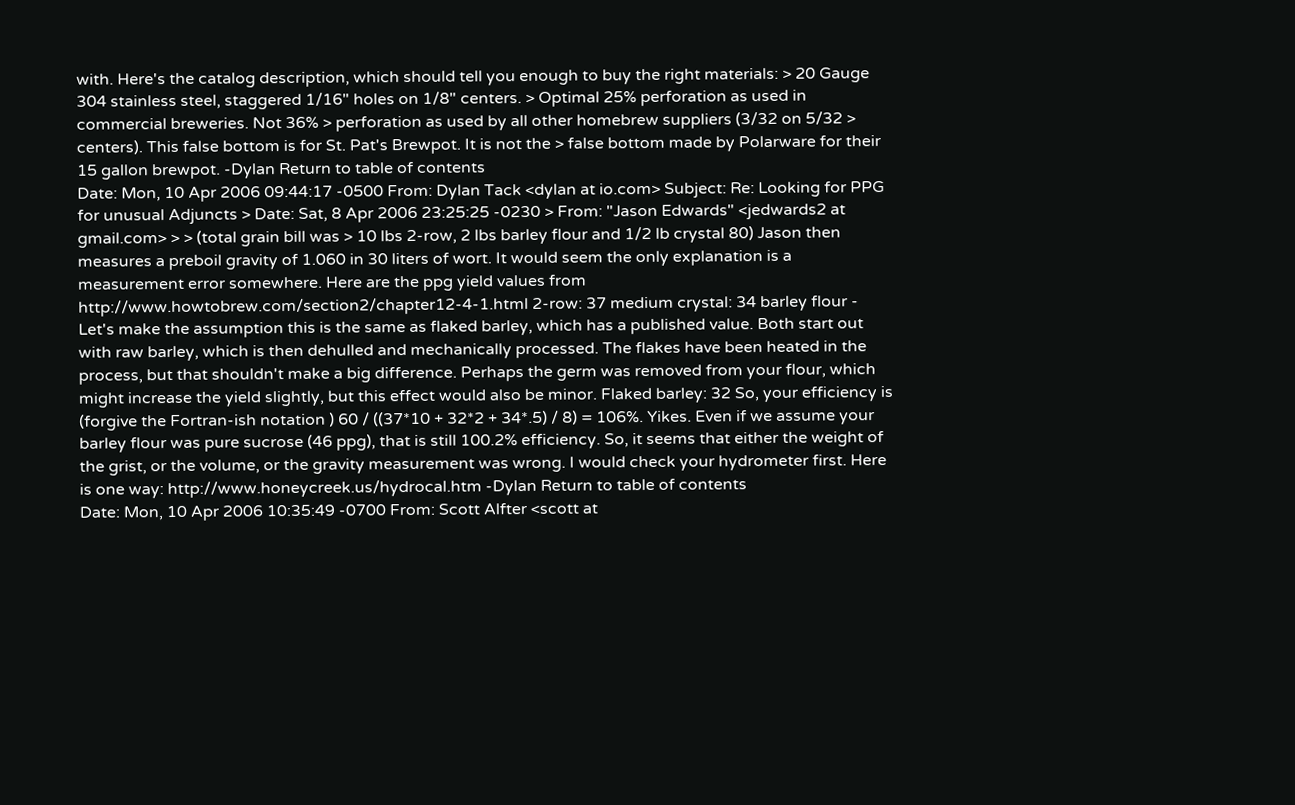with. Here's the catalog description, which should tell you enough to buy the right materials: > 20 Gauge 304 stainless steel, staggered 1/16" holes on 1/8" centers. > Optimal 25% perforation as used in commercial breweries. Not 36% > perforation as used by all other homebrew suppliers (3/32 on 5/32 > centers). This false bottom is for St. Pat's Brewpot. It is not the > false bottom made by Polarware for their 15 gallon brewpot. -Dylan Return to table of contents
Date: Mon, 10 Apr 2006 09:44:17 -0500 From: Dylan Tack <dylan at io.com> Subject: Re: Looking for PPG for unusual Adjuncts > Date: Sat, 8 Apr 2006 23:25:25 -0230 > From: "Jason Edwards" <jedwards2 at gmail.com> > > (total grain bill was > 10 lbs 2-row, 2 lbs barley flour and 1/2 lb crystal 80) Jason then measures a preboil gravity of 1.060 in 30 liters of wort. It would seem the only explanation is a measurement error somewhere. Here are the ppg yield values from http://www.howtobrew.com/section2/chapter12-4-1.html 2-row: 37 medium crystal: 34 barley flour - Let's make the assumption this is the same as flaked barley, which has a published value. Both start out with raw barley, which is then dehulled and mechanically processed. The flakes have been heated in the process, but that shouldn't make a big difference. Perhaps the germ was removed from your flour, which might increase the yield slightly, but this effect would also be minor. Flaked barley: 32 So, your efficiency is (forgive the Fortran-ish notation ) 60 / ((37*10 + 32*2 + 34*.5) / 8) = 106%. Yikes. Even if we assume your barley flour was pure sucrose (46 ppg), that is still 100.2% efficiency. So, it seems that either the weight of the grist, or the volume, or the gravity measurement was wrong. I would check your hydrometer first. Here is one way: http://www.honeycreek.us/hydrocal.htm -Dylan Return to table of contents
Date: Mon, 10 Apr 2006 10:35:49 -0700 From: Scott Alfter <scott at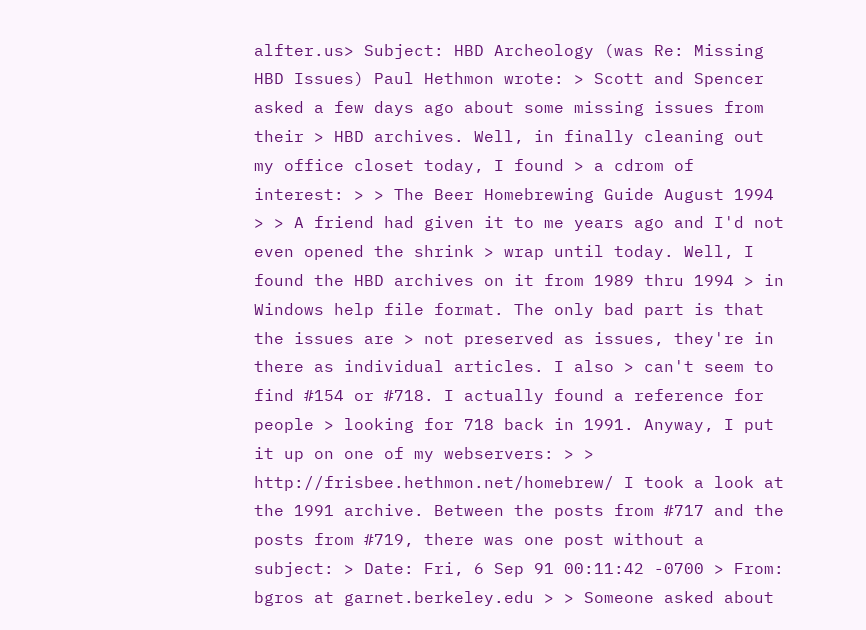alfter.us> Subject: HBD Archeology (was Re: Missing HBD Issues) Paul Hethmon wrote: > Scott and Spencer asked a few days ago about some missing issues from their > HBD archives. Well, in finally cleaning out my office closet today, I found > a cdrom of interest: > > The Beer Homebrewing Guide August 1994 > > A friend had given it to me years ago and I'd not even opened the shrink > wrap until today. Well, I found the HBD archives on it from 1989 thru 1994 > in Windows help file format. The only bad part is that the issues are > not preserved as issues, they're in there as individual articles. I also > can't seem to find #154 or #718. I actually found a reference for people > looking for 718 back in 1991. Anyway, I put it up on one of my webservers: > > http://frisbee.hethmon.net/homebrew/ I took a look at the 1991 archive. Between the posts from #717 and the posts from #719, there was one post without a subject: > Date: Fri, 6 Sep 91 00:11:42 -0700 > From: bgros at garnet.berkeley.edu > > Someone asked about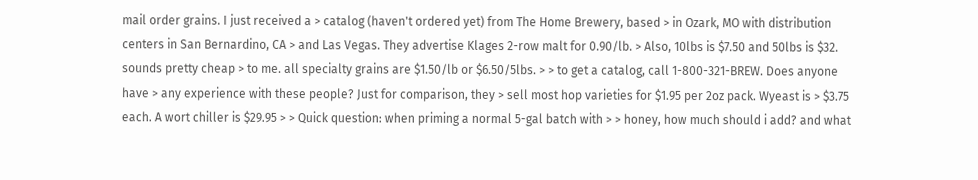mail order grains. I just received a > catalog (haven't ordered yet) from The Home Brewery, based > in Ozark, MO with distribution centers in San Bernardino, CA > and Las Vegas. They advertise Klages 2-row malt for 0.90/lb. > Also, 10lbs is $7.50 and 50lbs is $32. sounds pretty cheap > to me. all specialty grains are $1.50/lb or $6.50/5lbs. > > to get a catalog, call 1-800-321-BREW. Does anyone have > any experience with these people? Just for comparison, they > sell most hop varieties for $1.95 per 2oz pack. Wyeast is > $3.75 each. A wort chiller is $29.95 > > Quick question: when priming a normal 5-gal batch with > > honey, how much should i add? and what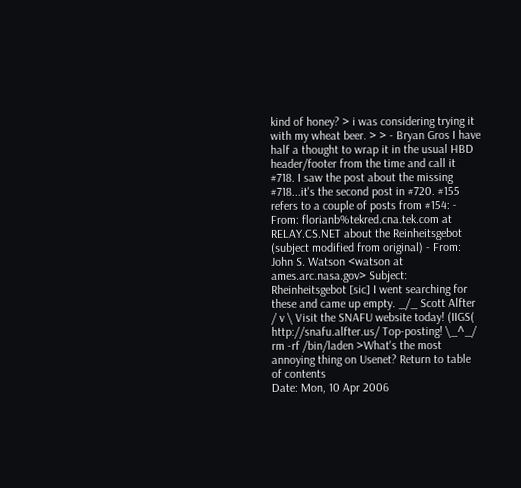kind of honey? > i was considering trying it with my wheat beer. > > - Bryan Gros I have half a thought to wrap it in the usual HBD header/footer from the time and call it #718. I saw the post about the missing #718...it's the second post in #720. #155 refers to a couple of posts from #154: - From: florianb%tekred.cna.tek.com at RELAY.CS.NET about the Reinheitsgebot (subject modified from original) - From: John S. Watson <watson at ames.arc.nasa.gov> Subject: Rheinheitsgebot [sic] I went searching for these and came up empty. _/_ Scott Alfter / v \ Visit the SNAFU website today! (IIGS( http://snafu.alfter.us/ Top-posting! \_^_/ rm -rf /bin/laden >What's the most annoying thing on Usenet? Return to table of contents
Date: Mon, 10 Apr 2006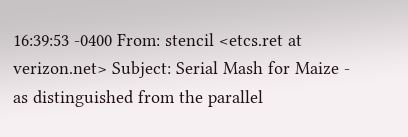16:39:53 -0400 From: stencil <etcs.ret at verizon.net> Subject: Serial Mash for Maize - as distinguished from the parallel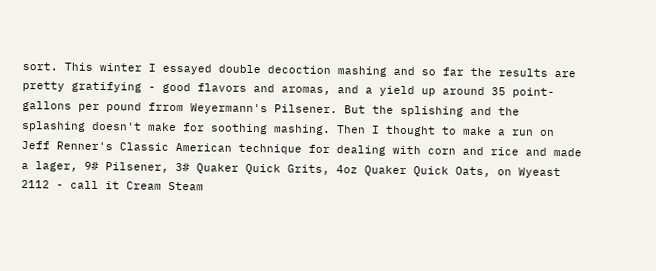sort. This winter I essayed double decoction mashing and so far the results are pretty gratifying - good flavors and aromas, and a yield up around 35 point-gallons per pound frrom Weyermann's Pilsener. But the splishing and the splashing doesn't make for soothing mashing. Then I thought to make a run on Jeff Renner's Classic American technique for dealing with corn and rice and made a lager, 9# Pilsener, 3# Quaker Quick Grits, 4oz Quaker Quick Oats, on Wyeast 2112 - call it Cream Steam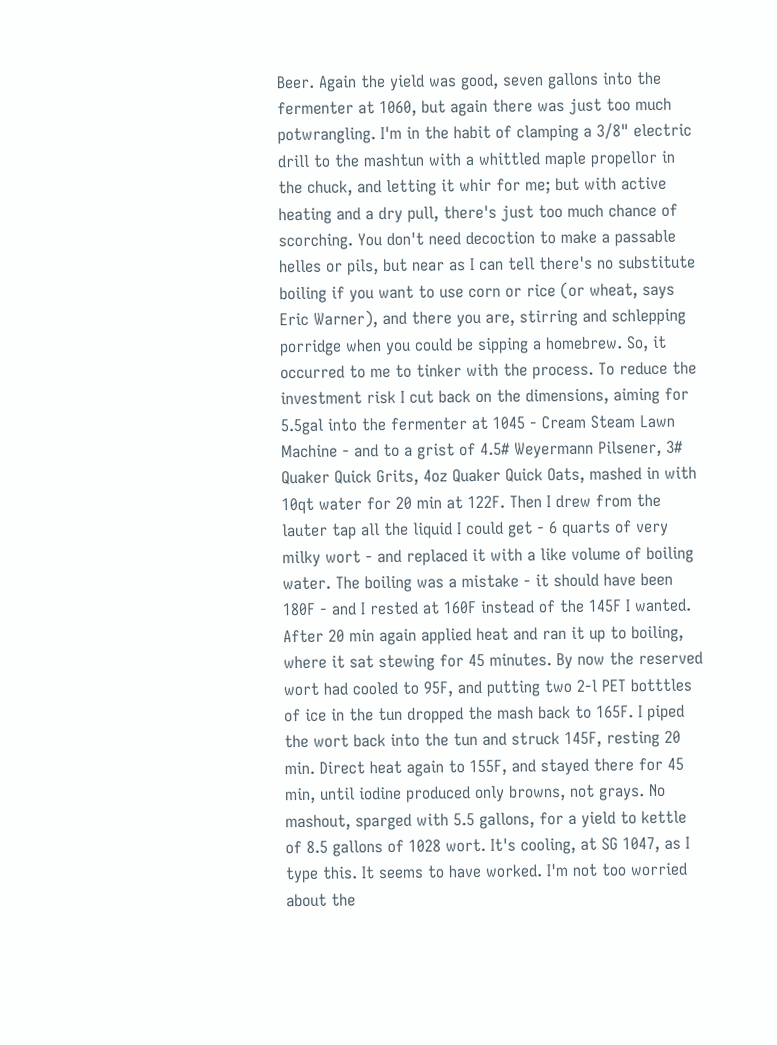Beer. Again the yield was good, seven gallons into the fermenter at 1060, but again there was just too much potwrangling. I'm in the habit of clamping a 3/8" electric drill to the mashtun with a whittled maple propellor in the chuck, and letting it whir for me; but with active heating and a dry pull, there's just too much chance of scorching. You don't need decoction to make a passable helles or pils, but near as I can tell there's no substitute boiling if you want to use corn or rice (or wheat, says Eric Warner), and there you are, stirring and schlepping porridge when you could be sipping a homebrew. So, it occurred to me to tinker with the process. To reduce the investment risk I cut back on the dimensions, aiming for 5.5gal into the fermenter at 1045 - Cream Steam Lawn Machine - and to a grist of 4.5# Weyermann Pilsener, 3# Quaker Quick Grits, 4oz Quaker Quick Oats, mashed in with 10qt water for 20 min at 122F. Then I drew from the lauter tap all the liquid I could get - 6 quarts of very milky wort - and replaced it with a like volume of boiling water. The boiling was a mistake - it should have been 180F - and I rested at 160F instead of the 145F I wanted. After 20 min again applied heat and ran it up to boiling, where it sat stewing for 45 minutes. By now the reserved wort had cooled to 95F, and putting two 2-l PET botttles of ice in the tun dropped the mash back to 165F. I piped the wort back into the tun and struck 145F, resting 20 min. Direct heat again to 155F, and stayed there for 45 min, until iodine produced only browns, not grays. No mashout, sparged with 5.5 gallons, for a yield to kettle of 8.5 gallons of 1028 wort. It's cooling, at SG 1047, as I type this. It seems to have worked. I'm not too worried about the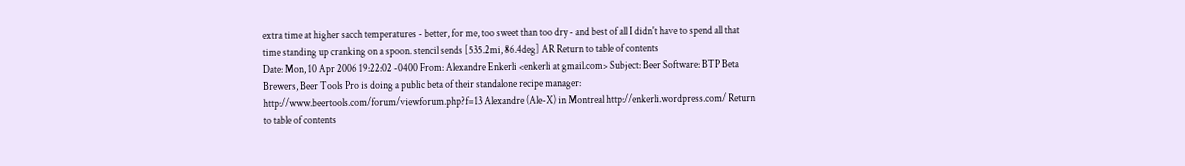extra time at higher sacch temperatures - better, for me, too sweet than too dry - and best of all I didn't have to spend all that time standing up cranking on a spoon. stencil sends [535.2mi, 86.4deg] AR Return to table of contents
Date: Mon, 10 Apr 2006 19:22:02 -0400 From: Alexandre Enkerli <enkerli at gmail.com> Subject: Beer Software: BTP Beta Brewers, Beer Tools Pro is doing a public beta of their standalone recipe manager: http://www.beertools.com/forum/viewforum.php?f=13 Alexandre (Ale-X) in Montreal http://enkerli.wordpress.com/ Return to table of contents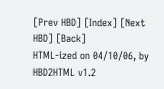[Prev HBD] [Index] [Next HBD] [Back]
HTML-ized on 04/10/06, by HBD2HTML v1.2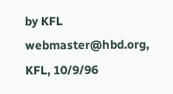by KFL
webmaster@hbd.org, KFL, 10/9/96